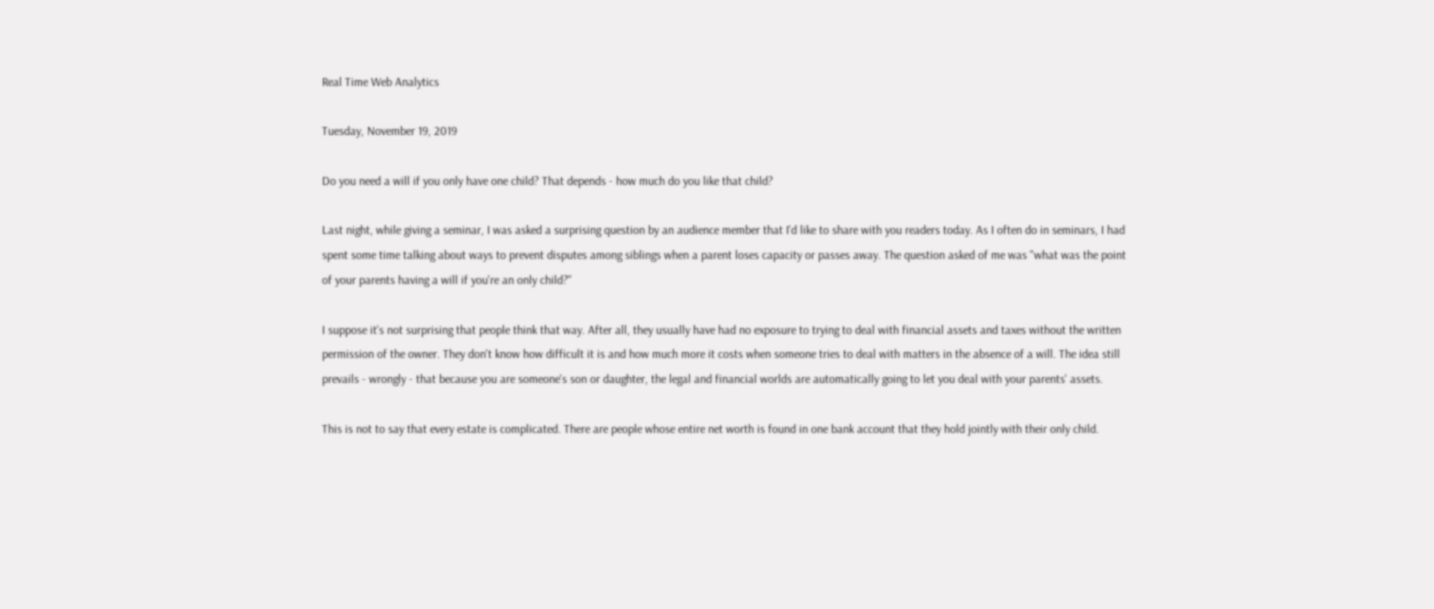Real Time Web Analytics

Tuesday, November 19, 2019

Do you need a will if you only have one child? That depends - how much do you like that child?

Last night, while giving a seminar, I was asked a surprising question by an audience member that I'd like to share with you readers today. As I often do in seminars, I had spent some time talking about ways to prevent disputes among siblings when a parent loses capacity or passes away. The question asked of me was "what was the point of your parents having a will if you're an only child?"

I suppose it's not surprising that people think that way. After all, they usually have had no exposure to trying to deal with financial assets and taxes without the written permission of the owner. They don't know how difficult it is and how much more it costs when someone tries to deal with matters in the absence of a will. The idea still prevails - wrongly - that because you are someone's son or daughter, the legal and financial worlds are automatically going to let you deal with your parents' assets.

This is not to say that every estate is complicated. There are people whose entire net worth is found in one bank account that they hold jointly with their only child.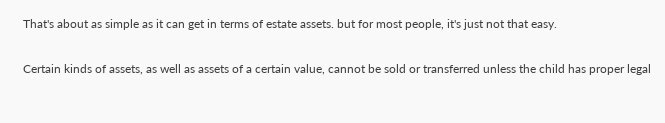That's about as simple as it can get in terms of estate assets. but for most people, it's just not that easy.

Certain kinds of assets, as well as assets of a certain value, cannot be sold or transferred unless the child has proper legal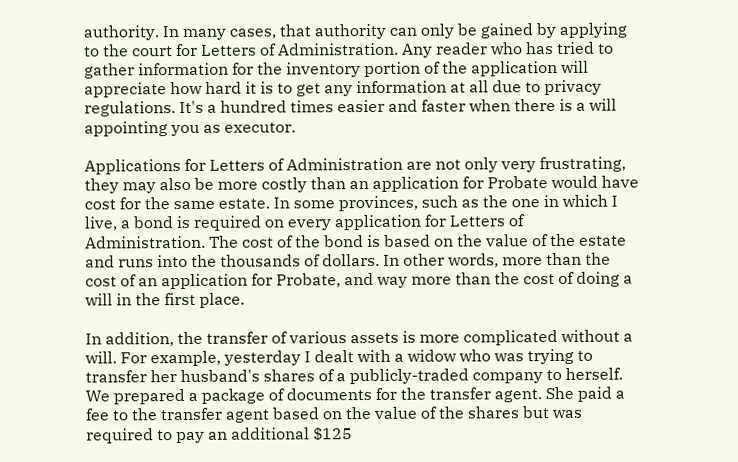authority. In many cases, that authority can only be gained by applying to the court for Letters of Administration. Any reader who has tried to gather information for the inventory portion of the application will appreciate how hard it is to get any information at all due to privacy regulations. It's a hundred times easier and faster when there is a will appointing you as executor.

Applications for Letters of Administration are not only very frustrating, they may also be more costly than an application for Probate would have cost for the same estate. In some provinces, such as the one in which I live, a bond is required on every application for Letters of Administration. The cost of the bond is based on the value of the estate and runs into the thousands of dollars. In other words, more than the cost of an application for Probate, and way more than the cost of doing a will in the first place.

In addition, the transfer of various assets is more complicated without a will. For example, yesterday I dealt with a widow who was trying to transfer her husband's shares of a publicly-traded company to herself. We prepared a package of documents for the transfer agent. She paid a fee to the transfer agent based on the value of the shares but was required to pay an additional $125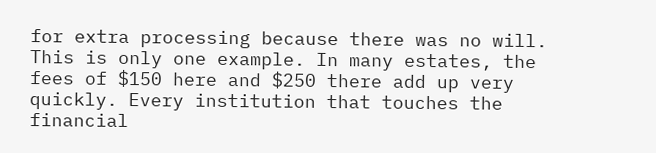for extra processing because there was no will. This is only one example. In many estates, the fees of $150 here and $250 there add up very quickly. Every institution that touches the financial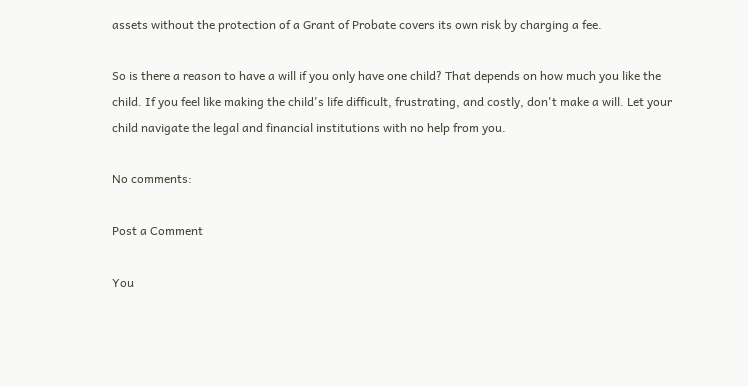assets without the protection of a Grant of Probate covers its own risk by charging a fee.

So is there a reason to have a will if you only have one child? That depends on how much you like the child. If you feel like making the child's life difficult, frustrating, and costly, don't make a will. Let your child navigate the legal and financial institutions with no help from you.

No comments:

Post a Comment

You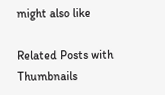might also like

Related Posts with Thumbnails